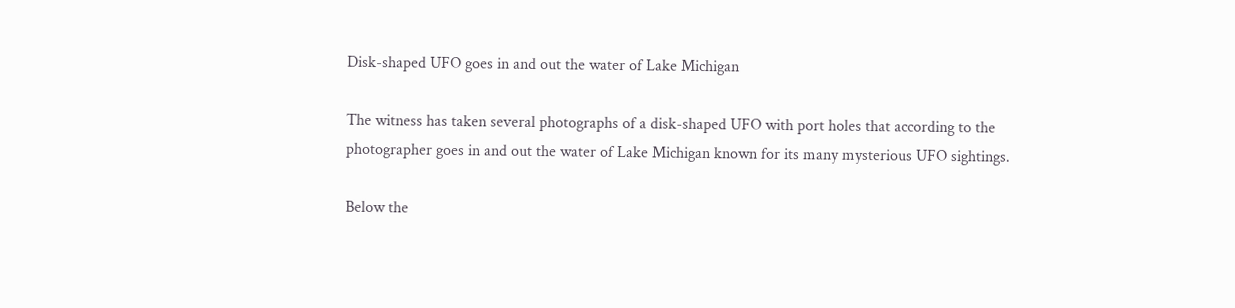Disk-shaped UFO goes in and out the water of Lake Michigan

The witness has taken several photographs of a disk-shaped UFO with port holes that according to the photographer goes in and out the water of Lake Michigan known for its many mysterious UFO sightings.

Below the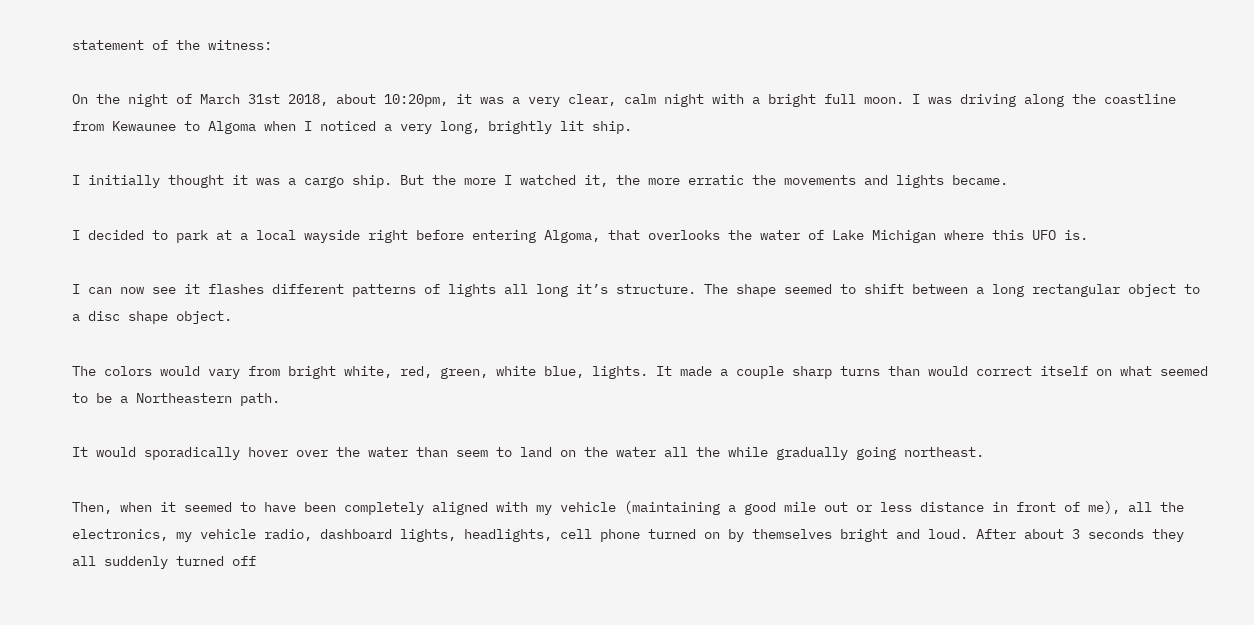statement of the witness:

On the night of March 31st 2018, about 10:20pm, it was a very clear, calm night with a bright full moon. I was driving along the coastline from Kewaunee to Algoma when I noticed a very long, brightly lit ship.

I initially thought it was a cargo ship. But the more I watched it, the more erratic the movements and lights became.

I decided to park at a local wayside right before entering Algoma, that overlooks the water of Lake Michigan where this UFO is.

I can now see it flashes different patterns of lights all long it’s structure. The shape seemed to shift between a long rectangular object to a disc shape object.

The colors would vary from bright white, red, green, white blue, lights. It made a couple sharp turns than would correct itself on what seemed to be a Northeastern path.

It would sporadically hover over the water than seem to land on the water all the while gradually going northeast.

Then, when it seemed to have been completely aligned with my vehicle (maintaining a good mile out or less distance in front of me), all the electronics, my vehicle radio, dashboard lights, headlights, cell phone turned on by themselves bright and loud. After about 3 seconds they all suddenly turned off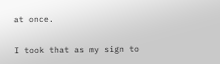at once.

I took that as my sign to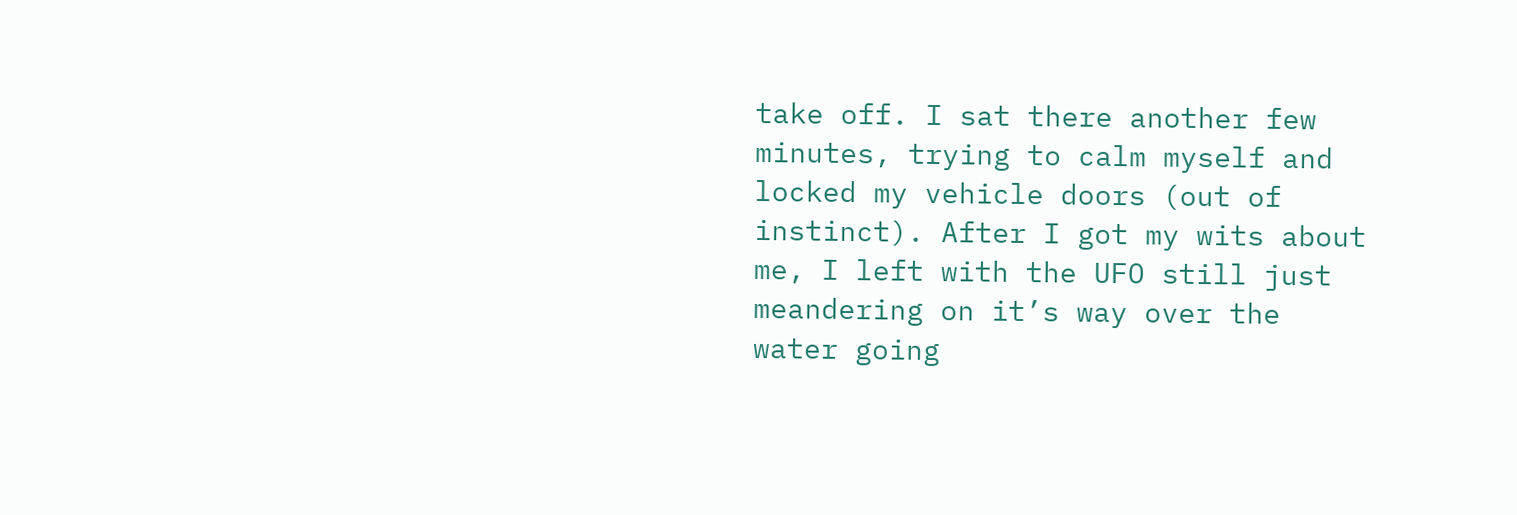take off. I sat there another few minutes, trying to calm myself and locked my vehicle doors (out of instinct). After I got my wits about me, I left with the UFO still just meandering on it’s way over the water going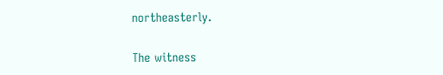northeasterly.

The witness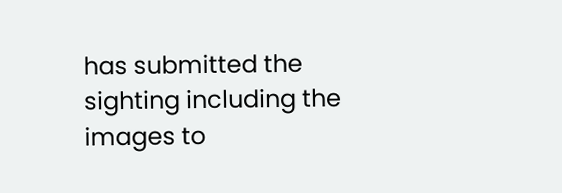has submitted the sighting including the images to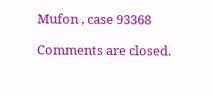Mufon , case 93368

Comments are closed.